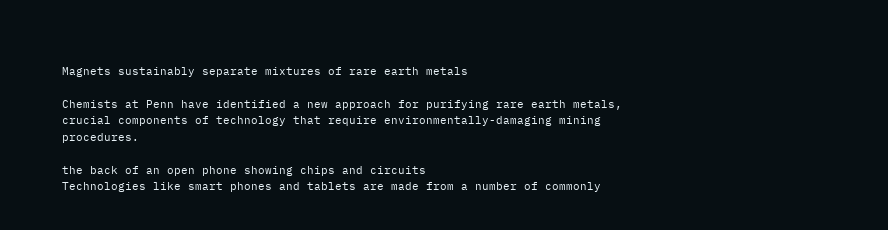Magnets sustainably separate mixtures of rare earth metals

Chemists at Penn have identified a new approach for purifying rare earth metals, crucial components of technology that require environmentally-damaging mining procedures.

the back of an open phone showing chips and circuits
Technologies like smart phones and tablets are made from a number of commonly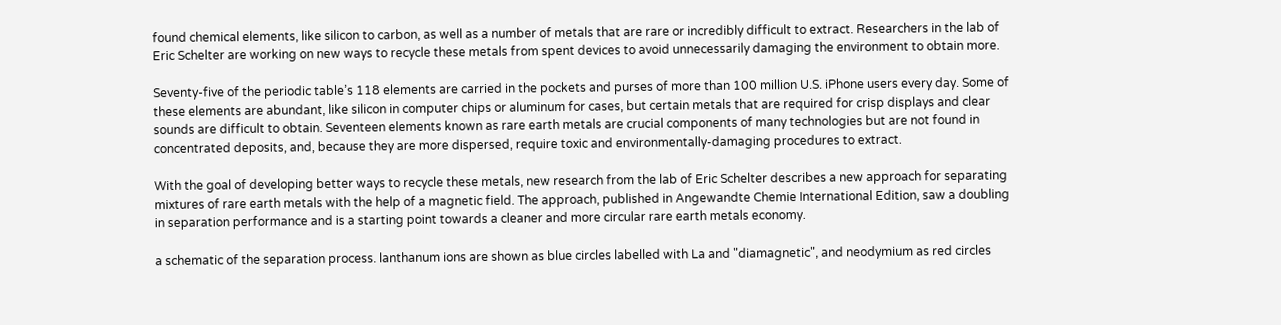found chemical elements, like silicon to carbon, as well as a number of metals that are rare or incredibly difficult to extract. Researchers in the lab of Eric Schelter are working on new ways to recycle these metals from spent devices to avoid unnecessarily damaging the environment to obtain more.

Seventy-five of the periodic table’s 118 elements are carried in the pockets and purses of more than 100 million U.S. iPhone users every day. Some of these elements are abundant, like silicon in computer chips or aluminum for cases, but certain metals that are required for crisp displays and clear sounds are difficult to obtain. Seventeen elements known as rare earth metals are crucial components of many technologies but are not found in concentrated deposits, and, because they are more dispersed, require toxic and environmentally-damaging procedures to extract.

With the goal of developing better ways to recycle these metals, new research from the lab of Eric Schelter describes a new approach for separating mixtures of rare earth metals with the help of a magnetic field. The approach, published in Angewandte Chemie International Edition, saw a doubling in separation performance and is a starting point towards a cleaner and more circular rare earth metals economy.

a schematic of the separation process. lanthanum ions are shown as blue circles labelled with La and "diamagnetic", and neodymium as red circles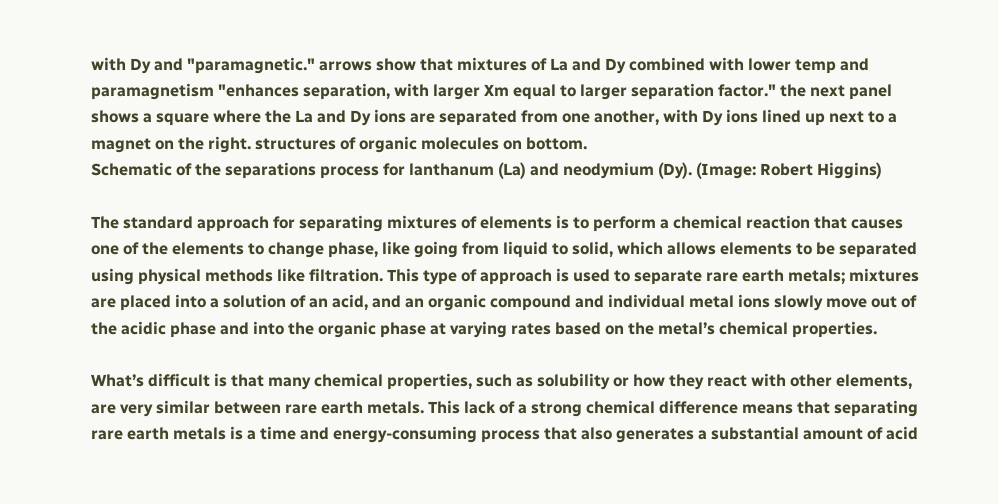with Dy and "paramagnetic." arrows show that mixtures of La and Dy combined with lower temp and paramagnetism "enhances separation, with larger Xm equal to larger separation factor." the next panel shows a square where the La and Dy ions are separated from one another, with Dy ions lined up next to a magnet on the right. structures of organic molecules on bottom.
Schematic of the separations process for lanthanum (La) and neodymium (Dy). (Image: Robert Higgins)

The standard approach for separating mixtures of elements is to perform a chemical reaction that causes one of the elements to change phase, like going from liquid to solid, which allows elements to be separated using physical methods like filtration. This type of approach is used to separate rare earth metals; mixtures are placed into a solution of an acid, and an organic compound and individual metal ions slowly move out of the acidic phase and into the organic phase at varying rates based on the metal’s chemical properties.

What’s difficult is that many chemical properties, such as solubility or how they react with other elements, are very similar between rare earth metals. This lack of a strong chemical difference means that separating rare earth metals is a time and energy-consuming process that also generates a substantial amount of acid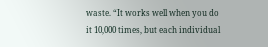waste. “It works well when you do it 10,000 times, but each individual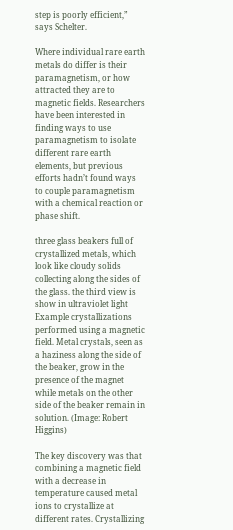step is poorly efficient,” says Schelter.

Where individual rare earth metals do differ is their paramagnetism, or how attracted they are to magnetic fields. Researchers have been interested in finding ways to use paramagnetism to isolate different rare earth elements, but previous efforts hadn’t found ways to couple paramagnetism with a chemical reaction or phase shift.

three glass beakers full of crystallized metals, which look like cloudy solids collecting along the sides of the glass. the third view is show in ultraviolet light
Example crystallizations performed using a magnetic field. Metal crystals, seen as a haziness along the side of the beaker, grow in the presence of the magnet while metals on the other side of the beaker remain in solution. (Image: Robert Higgins)

The key discovery was that combining a magnetic field with a decrease in temperature caused metal ions to crystallize at different rates. Crystallizing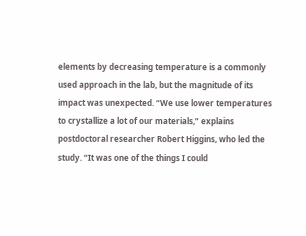elements by decreasing temperature is a commonly used approach in the lab, but the magnitude of its impact was unexpected. “We use lower temperatures to crystallize a lot of our materials,” explains postdoctoral researcher Robert Higgins, who led the study. “It was one of the things I could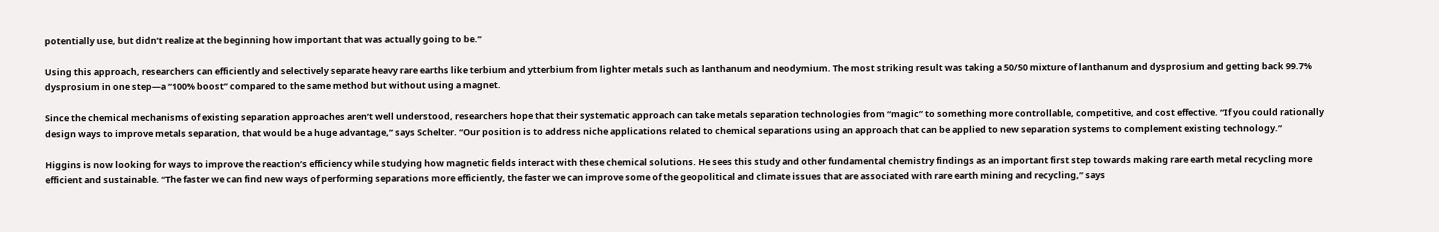potentially use, but didn’t realize at the beginning how important that was actually going to be.”

Using this approach, researchers can efficiently and selectively separate heavy rare earths like terbium and ytterbium from lighter metals such as lanthanum and neodymium. The most striking result was taking a 50/50 mixture of lanthanum and dysprosium and getting back 99.7% dysprosium in one step—a “100% boost” compared to the same method but without using a magnet.

Since the chemical mechanisms of existing separation approaches aren’t well understood, researchers hope that their systematic approach can take metals separation technologies from “magic” to something more controllable, competitive, and cost effective. “If you could rationally design ways to improve metals separation, that would be a huge advantage,” says Schelter. “Our position is to address niche applications related to chemical separations using an approach that can be applied to new separation systems to complement existing technology.”

Higgins is now looking for ways to improve the reaction’s efficiency while studying how magnetic fields interact with these chemical solutions. He sees this study and other fundamental chemistry findings as an important first step towards making rare earth metal recycling more efficient and sustainable. “The faster we can find new ways of performing separations more efficiently, the faster we can improve some of the geopolitical and climate issues that are associated with rare earth mining and recycling,” says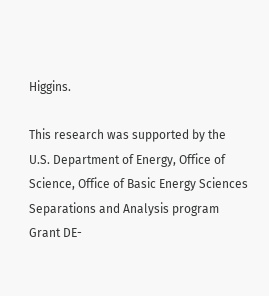Higgins.

This research was supported by the U.S. Department of Energy, Office of Science, Office of Basic Energy Sciences Separations and Analysis program Grant DE-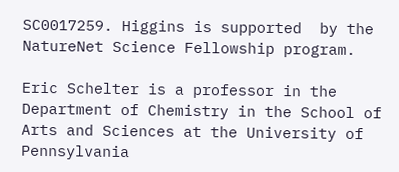SC0017259. Higgins is supported  by the NatureNet Science Fellowship program.

Eric Schelter is a professor in the Department of Chemistry in the School of Arts and Sciences at the University of Pennsylvania